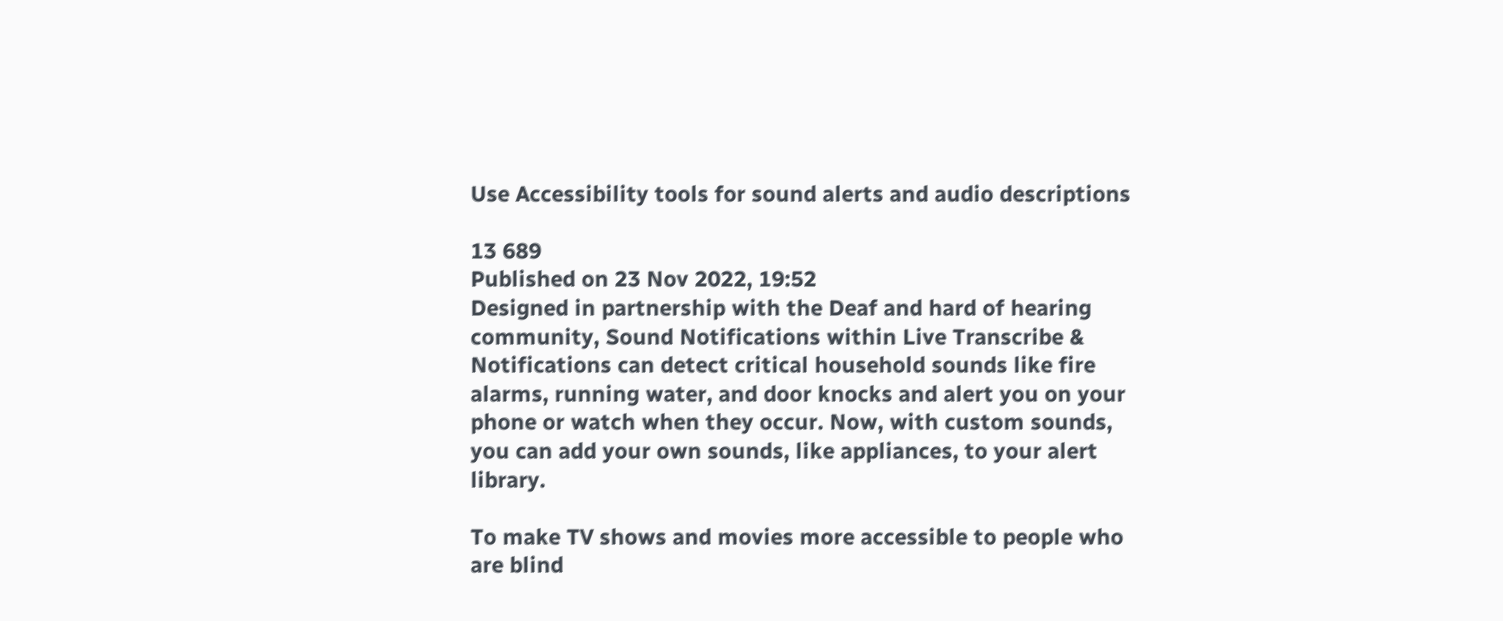Use Accessibility tools for sound alerts and audio descriptions

13 689
Published on 23 Nov 2022, 19:52
Designed in partnership with the Deaf and hard of hearing community, Sound Notifications within Live Transcribe & Notifications can detect critical household sounds like fire alarms, running water, and door knocks and alert you on your phone or watch when they occur. Now, with custom sounds, you can add your own sounds, like appliances, to your alert library.

To make TV shows and movies more accessible to people who are blind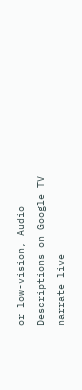or low-vision, Audio Descriptions on Google TV narrate live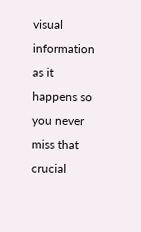visual information as it happens so you never miss that crucial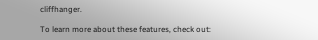cliffhanger.

To learn more about these features, check out: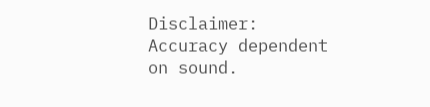Disclaimer: Accuracy dependent on sound.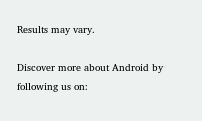Results may vary.

Discover more about Android by following us on: